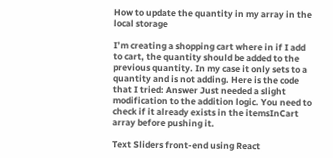How to update the quantity in my array in the local storage

I’m creating a shopping cart where in if I add to cart, the quantity should be added to the previous quantity. In my case it only sets to a quantity and is not adding. Here is the code that I tried: Answer Just needed a slight modification to the addition logic. You need to check if it already exists in the itemsInCart array before pushing it.

Text Sliders front-end using React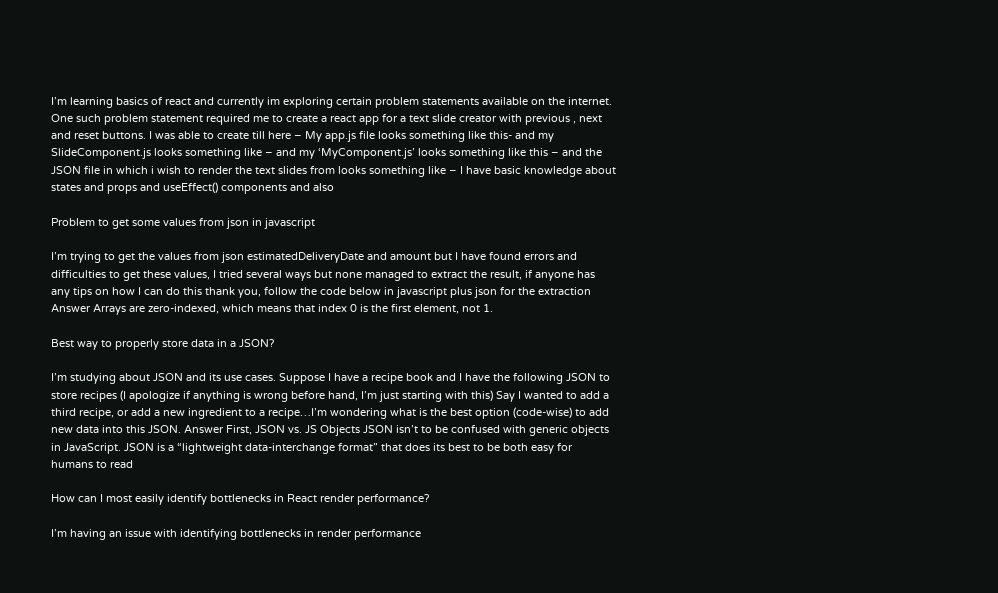I’m learning basics of react and currently im exploring certain problem statements available on the internet. One such problem statement required me to create a react app for a text slide creator with previous , next and reset buttons. I was able to create till here – My app.js file looks something like this- and my SlideComponent.js looks something like – and my ‘MyComponent.js’ looks something like this – and the JSON file in which i wish to render the text slides from looks something like – I have basic knowledge about states and props and useEffect() components and also

Problem to get some values from json in javascript

I’m trying to get the values from json estimatedDeliveryDate and amount but I have found errors and difficulties to get these values, I tried several ways but none managed to extract the result, if anyone has any tips on how I can do this thank you, follow the code below in javascript plus json for the extraction Answer Arrays are zero-indexed, which means that index 0 is the first element, not 1.

Best way to properly store data in a JSON?

I’m studying about JSON and its use cases. Suppose I have a recipe book and I have the following JSON to store recipes (I apologize if anything is wrong before hand, I’m just starting with this) Say I wanted to add a third recipe, or add a new ingredient to a recipe…I’m wondering what is the best option (code-wise) to add new data into this JSON. Answer First, JSON vs. JS Objects JSON isn’t to be confused with generic objects in JavaScript. JSON is a “lightweight data-interchange format” that does its best to be both easy for humans to read

How can I most easily identify bottlenecks in React render performance?

I’m having an issue with identifying bottlenecks in render performance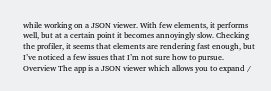while working on a JSON viewer. With few elements, it performs well, but at a certain point it becomes annoyingly slow. Checking the profiler, it seems that elements are rendering fast enough, but I’ve noticed a few issues that I’m not sure how to pursue. Overview The app is a JSON viewer which allows you to expand /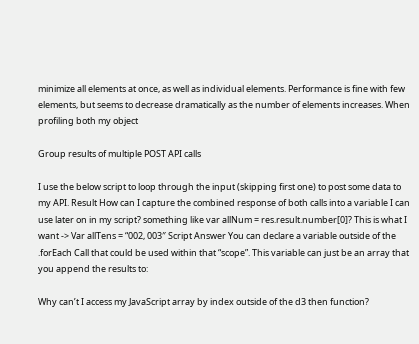minimize all elements at once, as well as individual elements. Performance is fine with few elements, but seems to decrease dramatically as the number of elements increases. When profiling both my object

Group results of multiple POST API calls

I use the below script to loop through the input (skipping first one) to post some data to my API. Result How can I capture the combined response of both calls into a variable I can use later on in my script? something like var allNum = res.result.number[0]? This is what I want -> Var allTens = “002, 003″ Script Answer You can declare a variable outside of the .forEach Call that could be used within that “scope”. This variable can just be an array that you append the results to:

Why can’t I access my JavaScript array by index outside of the d3 then function?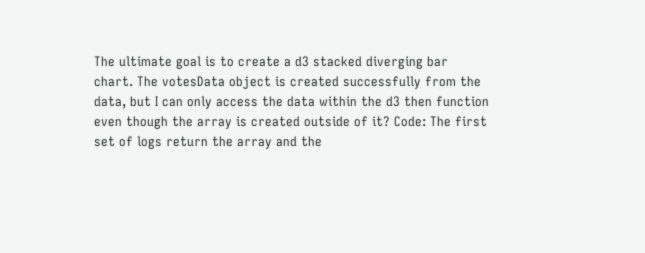The ultimate goal is to create a d3 stacked diverging bar chart. The votesData object is created successfully from the data, but I can only access the data within the d3 then function even though the array is created outside of it? Code: The first set of logs return the array and the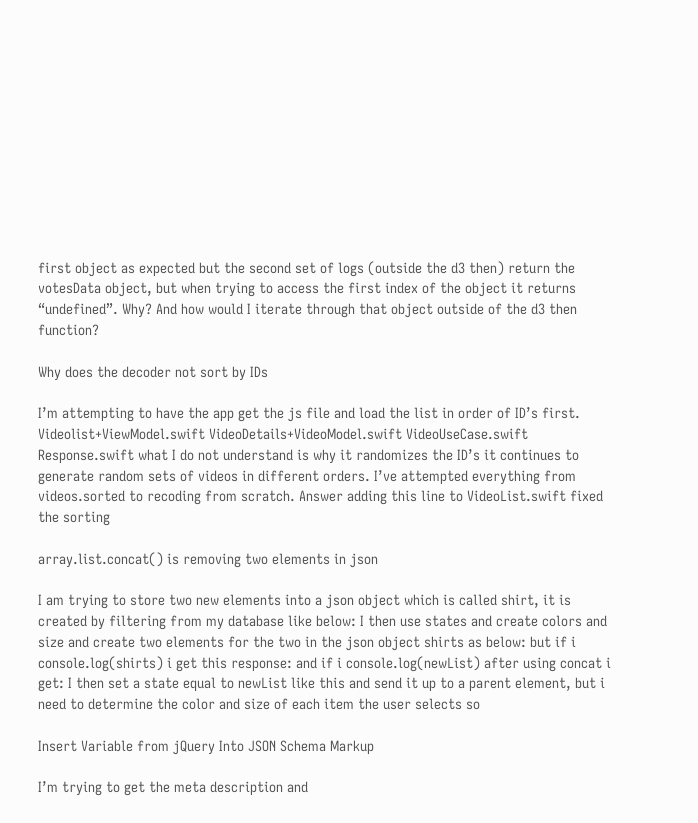first object as expected but the second set of logs (outside the d3 then) return the votesData object, but when trying to access the first index of the object it returns “undefined”. Why? And how would I iterate through that object outside of the d3 then function?

Why does the decoder not sort by IDs

I’m attempting to have the app get the js file and load the list in order of ID’s first. Videolist+ViewModel.swift VideoDetails+VideoModel.swift VideoUseCase.swift Response.swift what I do not understand is why it randomizes the ID’s it continues to generate random sets of videos in different orders. I’ve attempted everything from videos.sorted to recoding from scratch. Answer adding this line to VideoList.swift fixed the sorting

array.list.concat() is removing two elements in json

I am trying to store two new elements into a json object which is called shirt, it is created by filtering from my database like below: I then use states and create colors and size and create two elements for the two in the json object shirts as below: but if i console.log(shirts) i get this response: and if i console.log(newList) after using concat i get: I then set a state equal to newList like this and send it up to a parent element, but i need to determine the color and size of each item the user selects so

Insert Variable from jQuery Into JSON Schema Markup

I’m trying to get the meta description and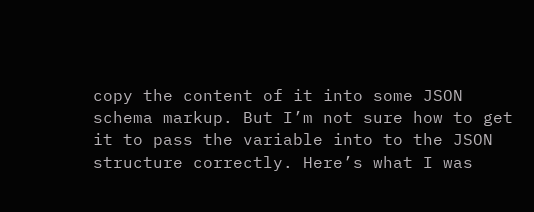copy the content of it into some JSON schema markup. But I’m not sure how to get it to pass the variable into to the JSON structure correctly. Here’s what I was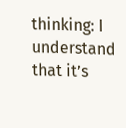thinking: I understand that it’s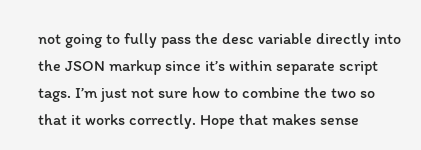not going to fully pass the desc variable directly into the JSON markup since it’s within separate script tags. I’m just not sure how to combine the two so that it works correctly. Hope that makes sense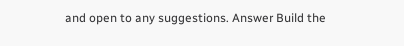and open to any suggestions. Answer Build the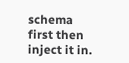schema first then inject it in.